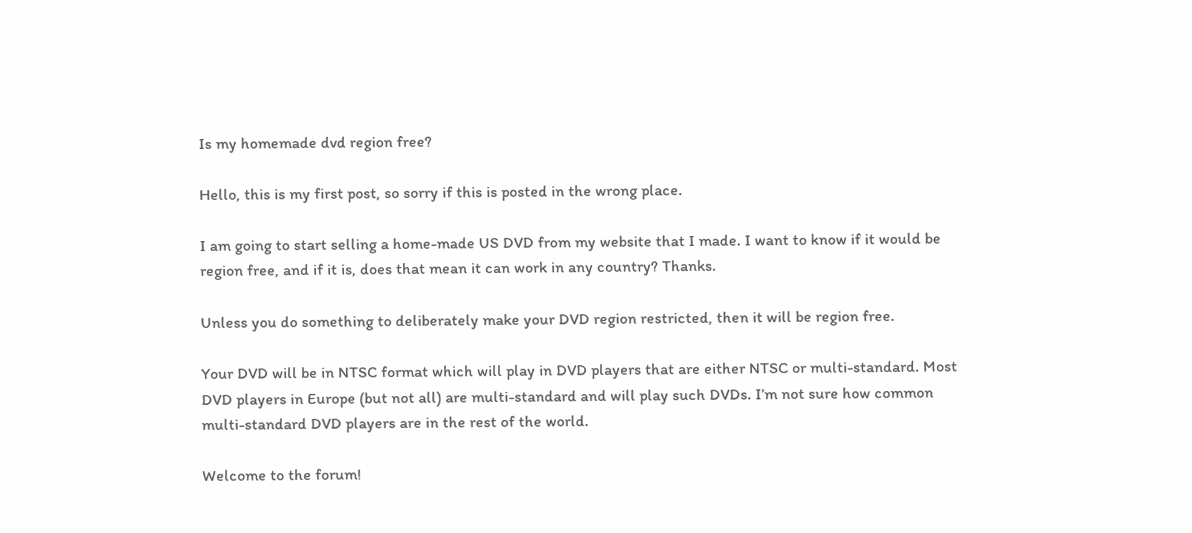Is my homemade dvd region free?

Hello, this is my first post, so sorry if this is posted in the wrong place.

I am going to start selling a home-made US DVD from my website that I made. I want to know if it would be region free, and if it is, does that mean it can work in any country? Thanks.

Unless you do something to deliberately make your DVD region restricted, then it will be region free.

Your DVD will be in NTSC format which will play in DVD players that are either NTSC or multi-standard. Most DVD players in Europe (but not all) are multi-standard and will play such DVDs. I’m not sure how common multi-standard DVD players are in the rest of the world.

Welcome to the forum!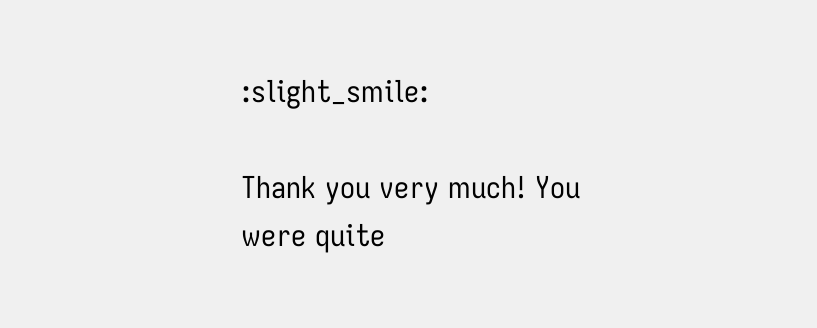:slight_smile:

Thank you very much! You were quite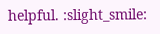helpful. :slight_smile: